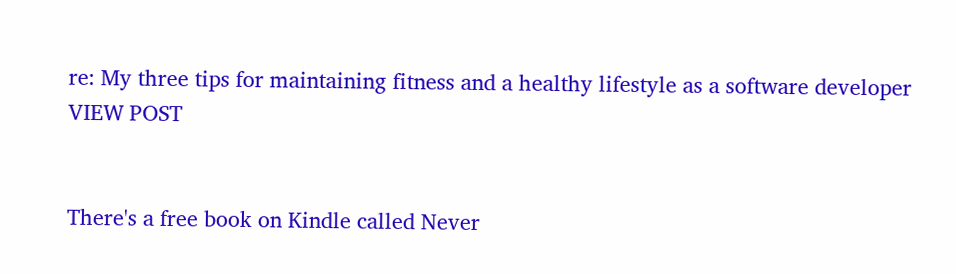re: My three tips for maintaining fitness and a healthy lifestyle as a software developer VIEW POST


There's a free book on Kindle called Never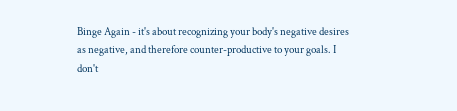Binge Again - it's about recognizing your body's negative desires as negative, and therefore counter-productive to your goals. I don't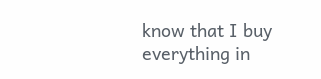know that I buy everything in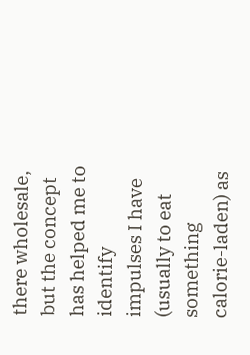there wholesale, but the concept has helped me to identify impulses I have (usually to eat something calorie-laden) as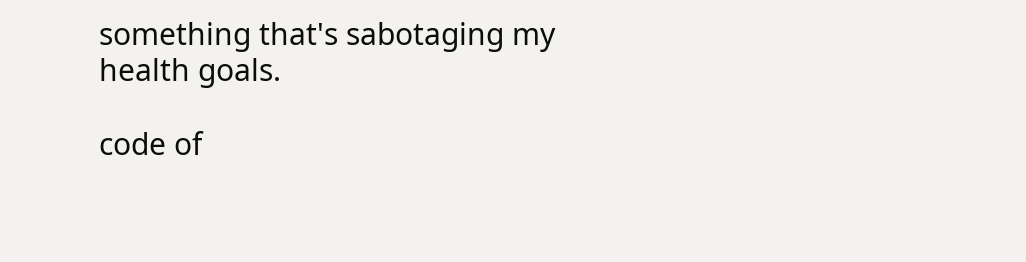something that's sabotaging my health goals.

code of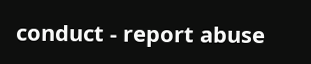conduct - report abuse